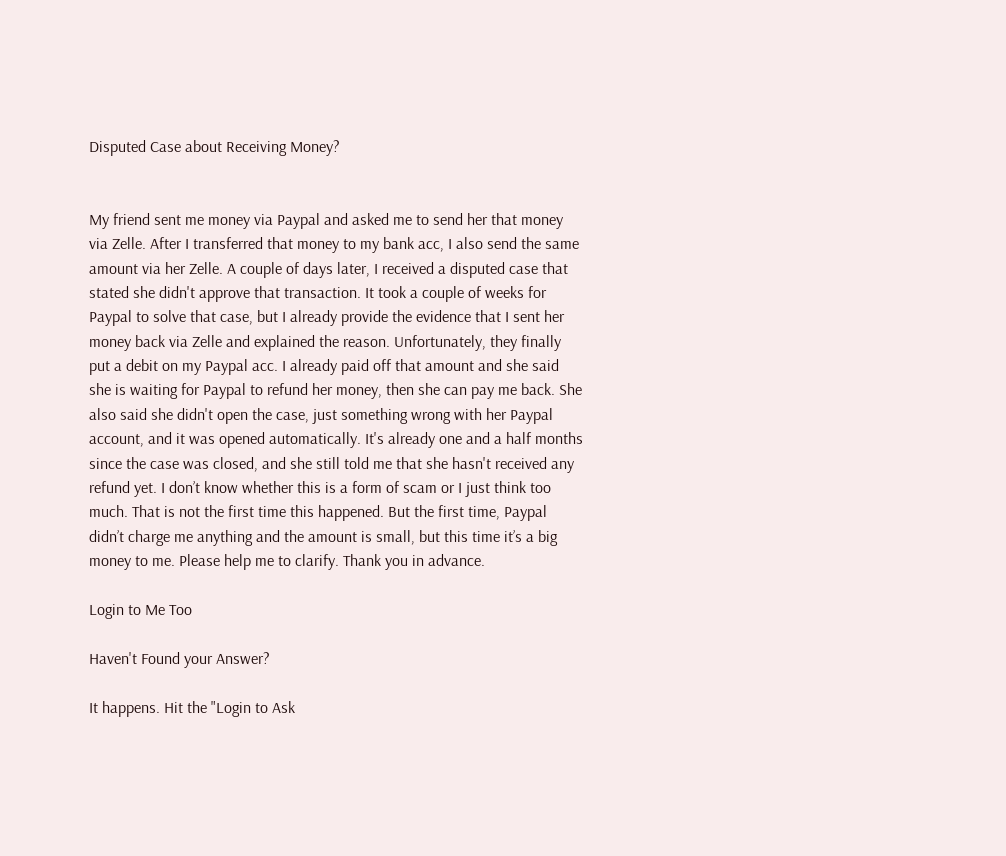Disputed Case about Receiving Money?


My friend sent me money via Paypal and asked me to send her that money via Zelle. After I transferred that money to my bank acc, I also send the same amount via her Zelle. A couple of days later, I received a disputed case that stated she didn't approve that transaction. It took a couple of weeks for Paypal to solve that case, but I already provide the evidence that I sent her money back via Zelle and explained the reason. Unfortunately, they finally put a debit on my Paypal acc. I already paid off that amount and she said she is waiting for Paypal to refund her money, then she can pay me back. She also said she didn't open the case, just something wrong with her Paypal account, and it was opened automatically. It's already one and a half months since the case was closed, and she still told me that she hasn't received any refund yet. I don’t know whether this is a form of scam or I just think too much. That is not the first time this happened. But the first time, Paypal didn’t charge me anything and the amount is small, but this time it’s a big money to me. Please help me to clarify. Thank you in advance.

Login to Me Too

Haven't Found your Answer?

It happens. Hit the "Login to Ask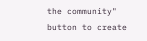the community" button to create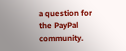a question for the PayPal community.